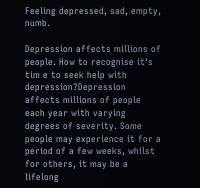Feeling depressed, sad, empty, numb.

Depression affects millions of people. How to recognise it's tim e to seek help with depression?Depression affects millions of people each year with varying degrees of severity. Some people may experience it for a period of a few weeks, whilst for others, it may be a lifelong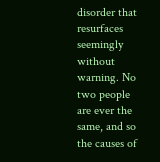disorder that resurfaces seemingly without warning. No two people are ever the same, and so the causes of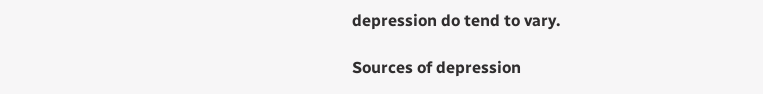depression do tend to vary.

Sources of depression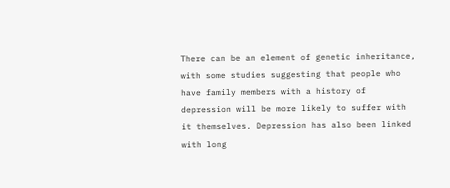There can be an element of genetic inheritance, with some studies suggesting that people who have family members with a history of depression will be more likely to suffer with it themselves. Depression has also been linked with long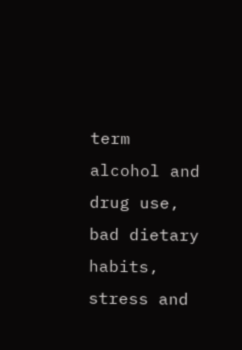term alcohol and drug use, bad dietary habits, stress and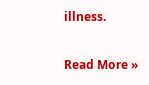illness.

Read More »